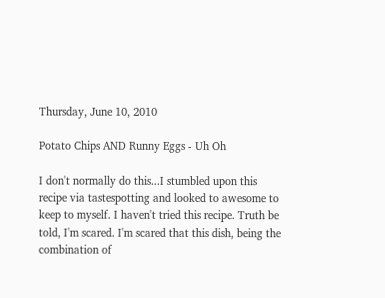Thursday, June 10, 2010

Potato Chips AND Runny Eggs - Uh Oh

I don't normally do this...I stumbled upon this recipe via tastespotting and looked to awesome to keep to myself. I haven't tried this recipe. Truth be told, I'm scared. I'm scared that this dish, being the combination of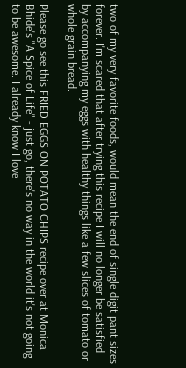two of my very favorite foods, would mean the end of single digit pant sizes forever. I'm scared that after trying this recipe I will no longer be satisfied by accompanying my eggs with healthy things like a few slices of tomato or whole grain bread.

Please go see this FRIED EGGS ON POTATO CHIPS recipe over at Monica Bhide's "A Spice of Life" - just go, there's no way in the world it's not going to be awesome. I already know I love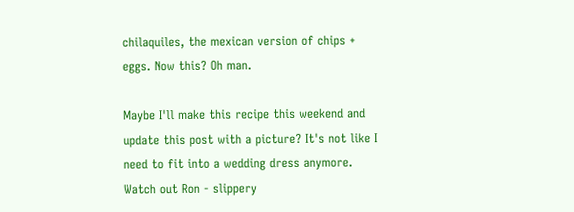chilaquiles, the mexican version of chips + eggs. Now this? Oh man.

Maybe I'll make this recipe this weekend and update this post with a picture? It's not like I need to fit into a wedding dress anymore. Watch out Ron - slippery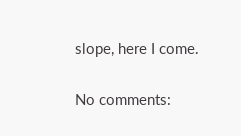slope, here I come.

No comments: